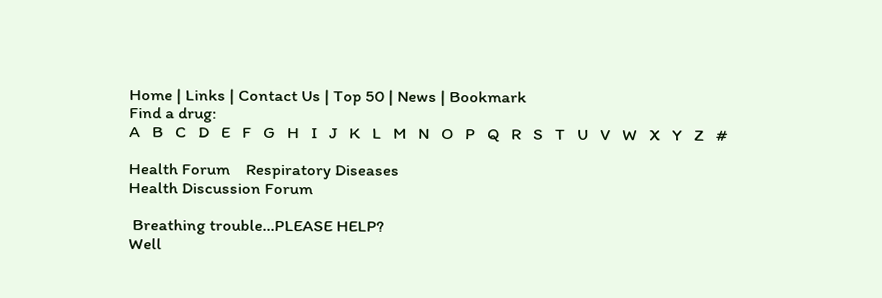Home | Links | Contact Us | Top 50 | News | Bookmark
Find a drug:
A   B   C   D   E   F   G   H   I   J   K   L   M   N   O   P   Q   R   S   T   U   V   W   X   Y   Z   #

Health Forum    Respiratory Diseases
Health Discussion Forum

 Breathing trouble...PLEASE HELP?
Well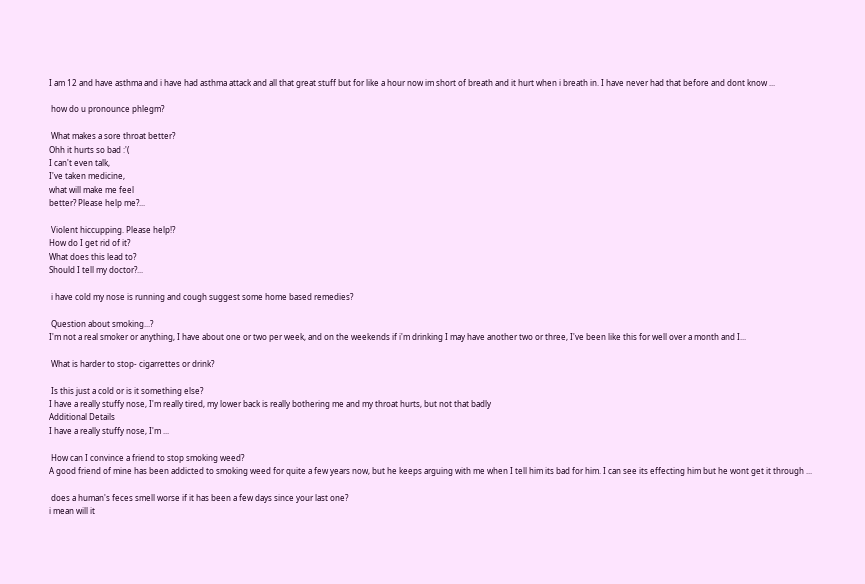I am 12 and have asthma and i have had asthma attack and all that great stuff but for like a hour now im short of breath and it hurt when i breath in. I have never had that before and dont know ...

 how do u pronounce phlegm?

 What makes a sore throat better?
Ohh it hurts so bad :'(
I can't even talk,
I've taken medicine,
what will make me feel
better? Please help me?...

 Violent hiccupping. Please help!?
How do I get rid of it?
What does this lead to?
Should I tell my doctor?...

 i have cold my nose is running and cough suggest some home based remedies?

 Question about smoking...?
I'm not a real smoker or anything, I have about one or two per week, and on the weekends if i'm drinking I may have another two or three, I've been like this for well over a month and I...

 What is harder to stop- cigarrettes or drink?

 Is this just a cold or is it something else?
I have a really stuffy nose, I'm really tired, my lower back is really bothering me and my throat hurts, but not that badly
Additional Details
I have a really stuffy nose, I'm ...

 How can I convince a friend to stop smoking weed?
A good friend of mine has been addicted to smoking weed for quite a few years now, but he keeps arguing with me when I tell him its bad for him. I can see its effecting him but he wont get it through ...

 does a human's feces smell worse if it has been a few days since your last one?
i mean will it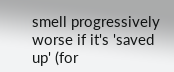smell progressively worse if it's 'saved up' (for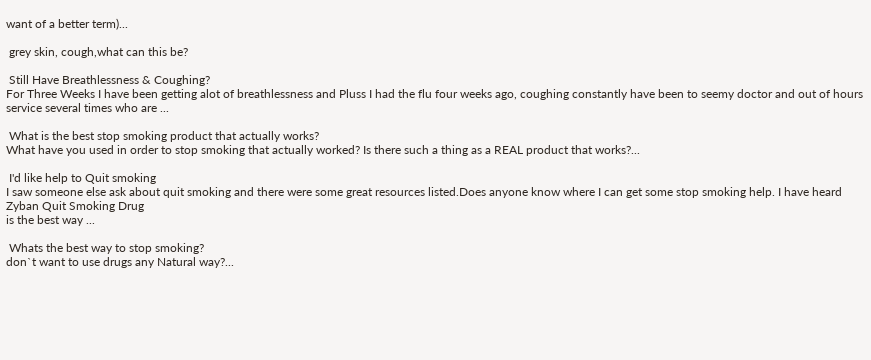want of a better term)...

 grey skin, cough,what can this be?

 Still Have Breathlessness & Coughing?
For Three Weeks I have been getting alot of breathlessness and Pluss I had the flu four weeks ago, coughing constantly have been to seemy doctor and out of hours service several times who are ...

 What is the best stop smoking product that actually works?
What have you used in order to stop smoking that actually worked? Is there such a thing as a REAL product that works?...

 I'd like help to Quit smoking
I saw someone else ask about quit smoking and there were some great resources listed.Does anyone know where I can get some stop smoking help. I have heard Zyban Quit Smoking Drug
is the best way ...

 Whats the best way to stop smoking?
don`t want to use drugs any Natural way?...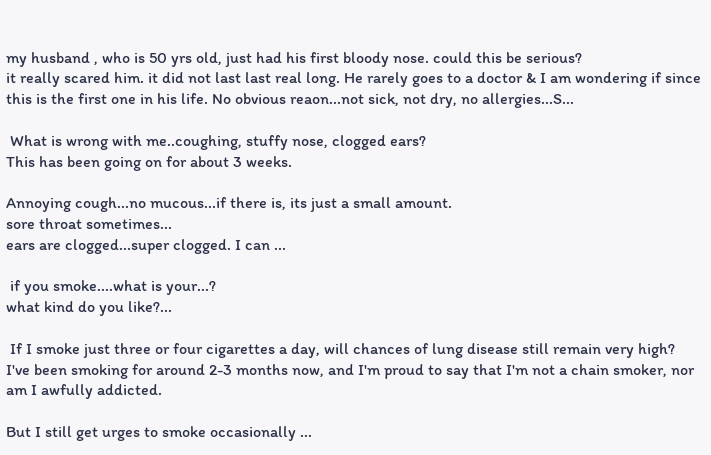my husband , who is 50 yrs old, just had his first bloody nose. could this be serious?
it really scared him. it did not last last real long. He rarely goes to a doctor & I am wondering if since this is the first one in his life. No obvious reaon...not sick, not dry, no allergies...S...

 What is wrong with me..coughing, stuffy nose, clogged ears?
This has been going on for about 3 weeks.

Annoying cough...no mucous...if there is, its just a small amount.
sore throat sometimes...
ears are clogged...super clogged. I can ...

 if you smoke....what is your...?
what kind do you like?...

 If I smoke just three or four cigarettes a day, will chances of lung disease still remain very high?
I've been smoking for around 2-3 months now, and I'm proud to say that I'm not a chain smoker, nor am I awfully addicted.

But I still get urges to smoke occasionally ...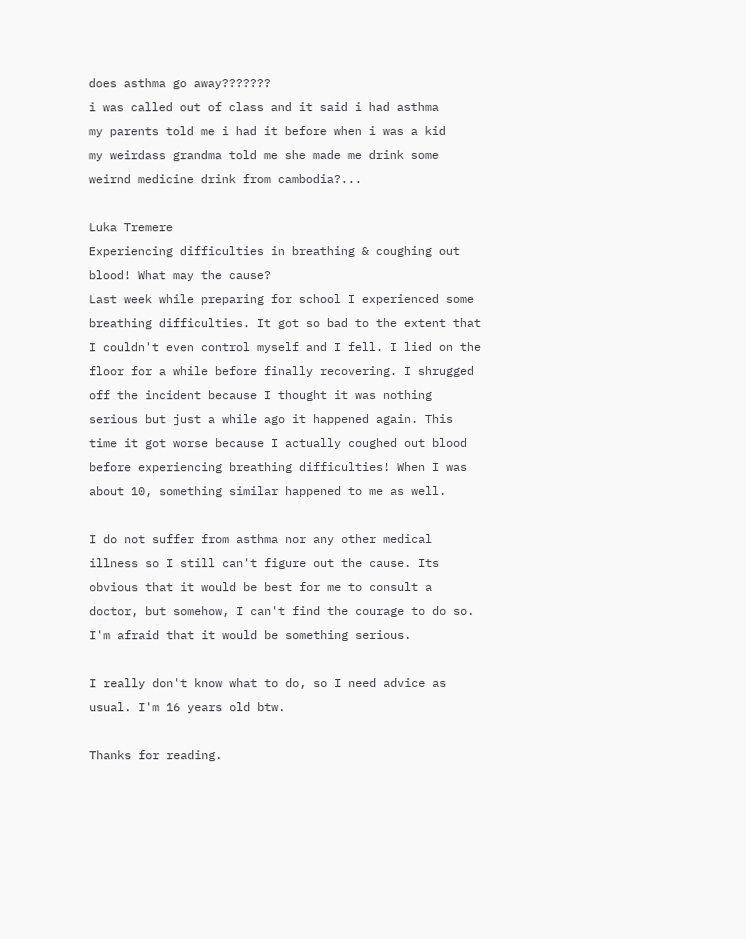does asthma go away???????
i was called out of class and it said i had asthma
my parents told me i had it before when i was a kid
my weirdass grandma told me she made me drink some weirnd medicine drink from cambodia?...

Luka Tremere
Experiencing difficulties in breathing & coughing out blood! What may the cause?
Last week while preparing for school I experienced some breathing difficulties. It got so bad to the extent that I couldn't even control myself and I fell. I lied on the floor for a while before finally recovering. I shrugged off the incident because I thought it was nothing serious but just a while ago it happened again. This time it got worse because I actually coughed out blood before experiencing breathing difficulties! When I was about 10, something similar happened to me as well.

I do not suffer from asthma nor any other medical illness so I still can't figure out the cause. Its obvious that it would be best for me to consult a doctor, but somehow, I can't find the courage to do so. I'm afraid that it would be something serious.

I really don't know what to do, so I need advice as usual. I'm 16 years old btw.

Thanks for reading.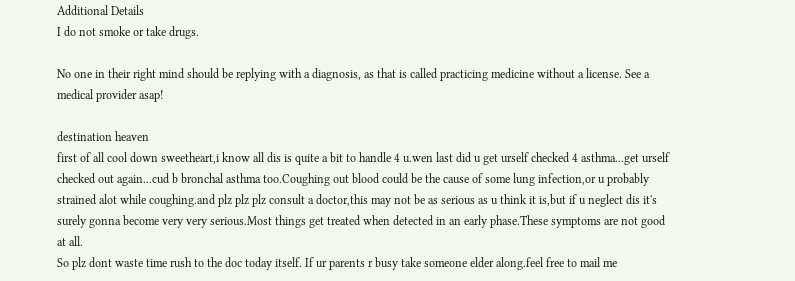Additional Details
I do not smoke or take drugs.

No one in their right mind should be replying with a diagnosis, as that is called practicing medicine without a license. See a medical provider asap!

destination heaven
first of all cool down sweetheart,i know all dis is quite a bit to handle 4 u.wen last did u get urself checked 4 asthma...get urself checked out again...cud b bronchal asthma too.Coughing out blood could be the cause of some lung infection,or u probably strained alot while coughing.and plz plz plz consult a doctor,this may not be as serious as u think it is,but if u neglect dis it's surely gonna become very very serious.Most things get treated when detected in an early phase.These symptoms are not good at all.
So plz dont waste time rush to the doc today itself. If ur parents r busy take someone elder along.feel free to mail me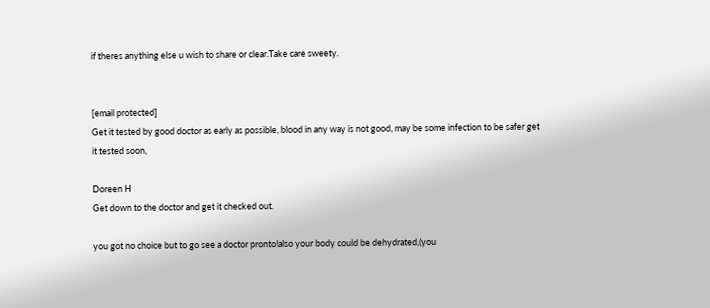if theres anything else u wish to share or clear.Take care sweety.


[email protected]
Get it tested by good doctor as early as possible, blood in any way is not good, may be some infection to be safer get it tested soon,

Doreen H
Get down to the doctor and get it checked out.

you got no choice but to go see a doctor pronto!also your body could be dehydrated,(you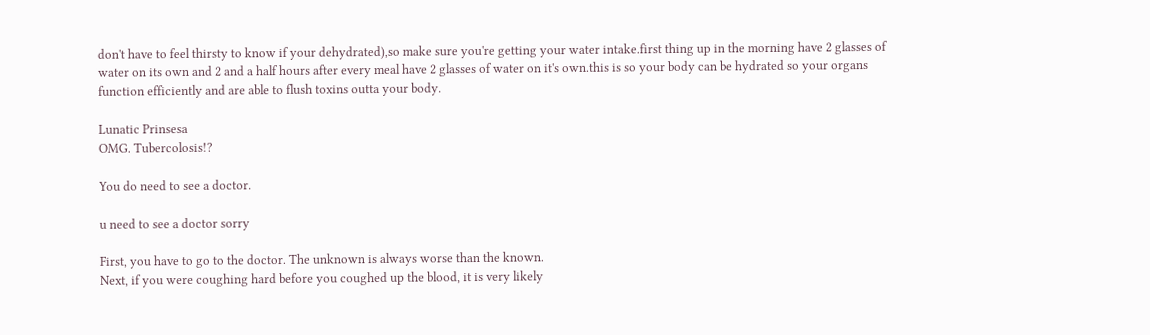don't have to feel thirsty to know if your dehydrated),so make sure you're getting your water intake.first thing up in the morning have 2 glasses of water on its own and 2 and a half hours after every meal have 2 glasses of water on it's own.this is so your body can be hydrated so your organs function efficiently and are able to flush toxins outta your body.

Lunatic Prinsesa
OMG. Tubercolosis!?

You do need to see a doctor.

u need to see a doctor sorry

First, you have to go to the doctor. The unknown is always worse than the known.
Next, if you were coughing hard before you coughed up the blood, it is very likely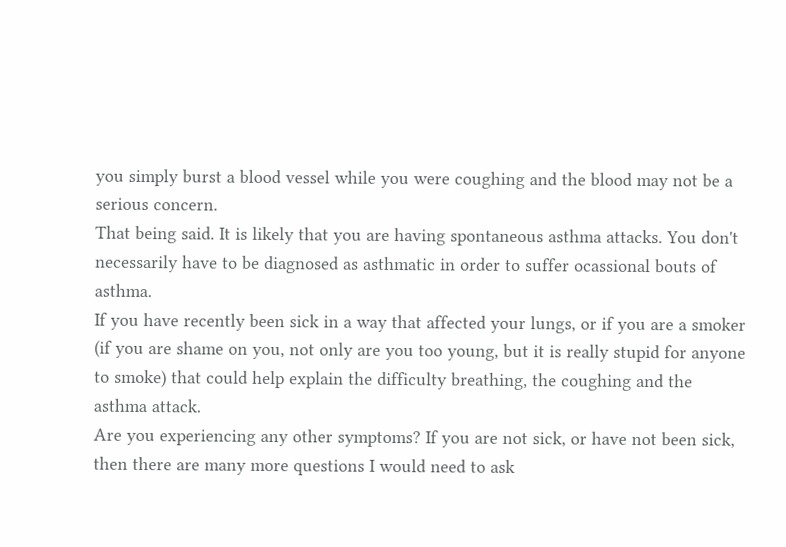you simply burst a blood vessel while you were coughing and the blood may not be a serious concern.
That being said. It is likely that you are having spontaneous asthma attacks. You don't necessarily have to be diagnosed as asthmatic in order to suffer ocassional bouts of asthma.
If you have recently been sick in a way that affected your lungs, or if you are a smoker (if you are shame on you, not only are you too young, but it is really stupid for anyone to smoke) that could help explain the difficulty breathing, the coughing and the asthma attack.
Are you experiencing any other symptoms? If you are not sick, or have not been sick, then there are many more questions I would need to ask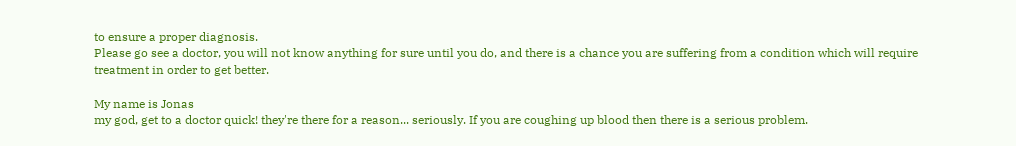to ensure a proper diagnosis.
Please go see a doctor, you will not know anything for sure until you do, and there is a chance you are suffering from a condition which will require treatment in order to get better.

My name is Jonas
my god, get to a doctor quick! they're there for a reason... seriously. If you are coughing up blood then there is a serious problem.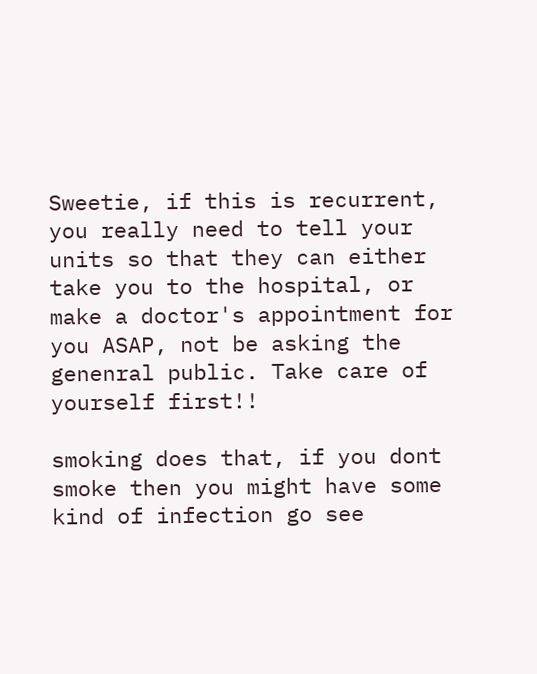Sweetie, if this is recurrent, you really need to tell your units so that they can either take you to the hospital, or make a doctor's appointment for you ASAP, not be asking the genenral public. Take care of yourself first!!

smoking does that, if you dont smoke then you might have some kind of infection go see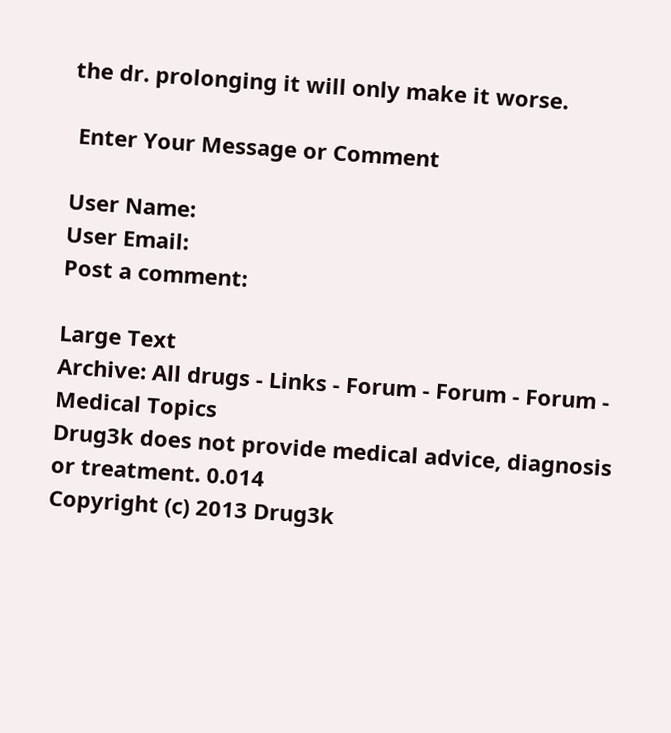the dr. prolonging it will only make it worse.

 Enter Your Message or Comment

User Name:
User Email:
Post a comment:

Large Text
Archive: All drugs - Links - Forum - Forum - Forum - Medical Topics
Drug3k does not provide medical advice, diagnosis or treatment. 0.014
Copyright (c) 2013 Drug3k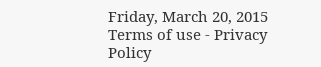Friday, March 20, 2015
Terms of use - Privacy Policy